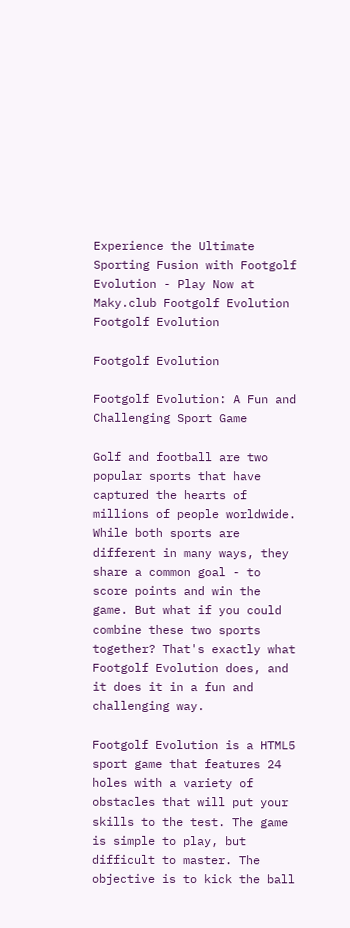Experience the Ultimate Sporting Fusion with Footgolf Evolution - Play Now at Maky.club Footgolf Evolution
Footgolf Evolution

Footgolf Evolution

Footgolf Evolution: A Fun and Challenging Sport Game

Golf and football are two popular sports that have captured the hearts of millions of people worldwide. While both sports are different in many ways, they share a common goal - to score points and win the game. But what if you could combine these two sports together? That's exactly what Footgolf Evolution does, and it does it in a fun and challenging way.

Footgolf Evolution is a HTML5 sport game that features 24 holes with a variety of obstacles that will put your skills to the test. The game is simple to play, but difficult to master. The objective is to kick the ball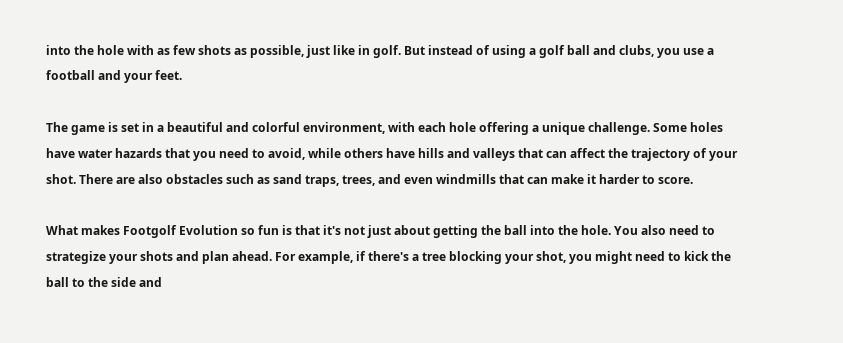into the hole with as few shots as possible, just like in golf. But instead of using a golf ball and clubs, you use a football and your feet.

The game is set in a beautiful and colorful environment, with each hole offering a unique challenge. Some holes have water hazards that you need to avoid, while others have hills and valleys that can affect the trajectory of your shot. There are also obstacles such as sand traps, trees, and even windmills that can make it harder to score.

What makes Footgolf Evolution so fun is that it's not just about getting the ball into the hole. You also need to strategize your shots and plan ahead. For example, if there's a tree blocking your shot, you might need to kick the ball to the side and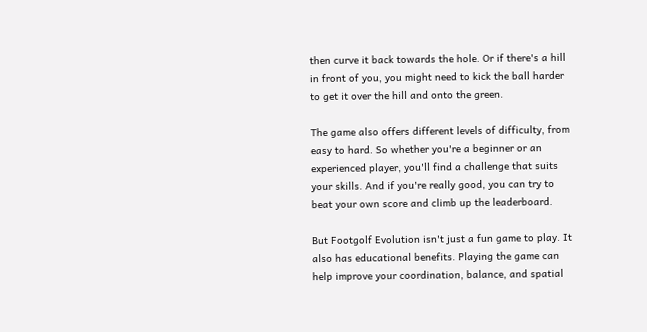then curve it back towards the hole. Or if there's a hill in front of you, you might need to kick the ball harder to get it over the hill and onto the green.

The game also offers different levels of difficulty, from easy to hard. So whether you're a beginner or an experienced player, you'll find a challenge that suits your skills. And if you're really good, you can try to beat your own score and climb up the leaderboard.

But Footgolf Evolution isn't just a fun game to play. It also has educational benefits. Playing the game can help improve your coordination, balance, and spatial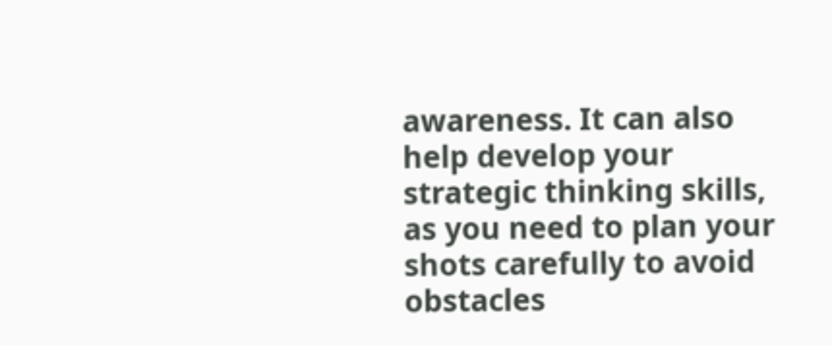awareness. It can also help develop your strategic thinking skills, as you need to plan your shots carefully to avoid obstacles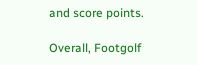and score points.

Overall, Footgolf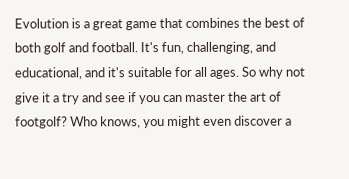Evolution is a great game that combines the best of both golf and football. It's fun, challenging, and educational, and it's suitable for all ages. So why not give it a try and see if you can master the art of footgolf? Who knows, you might even discover a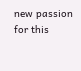new passion for this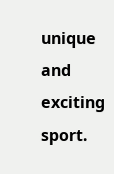unique and exciting sport.